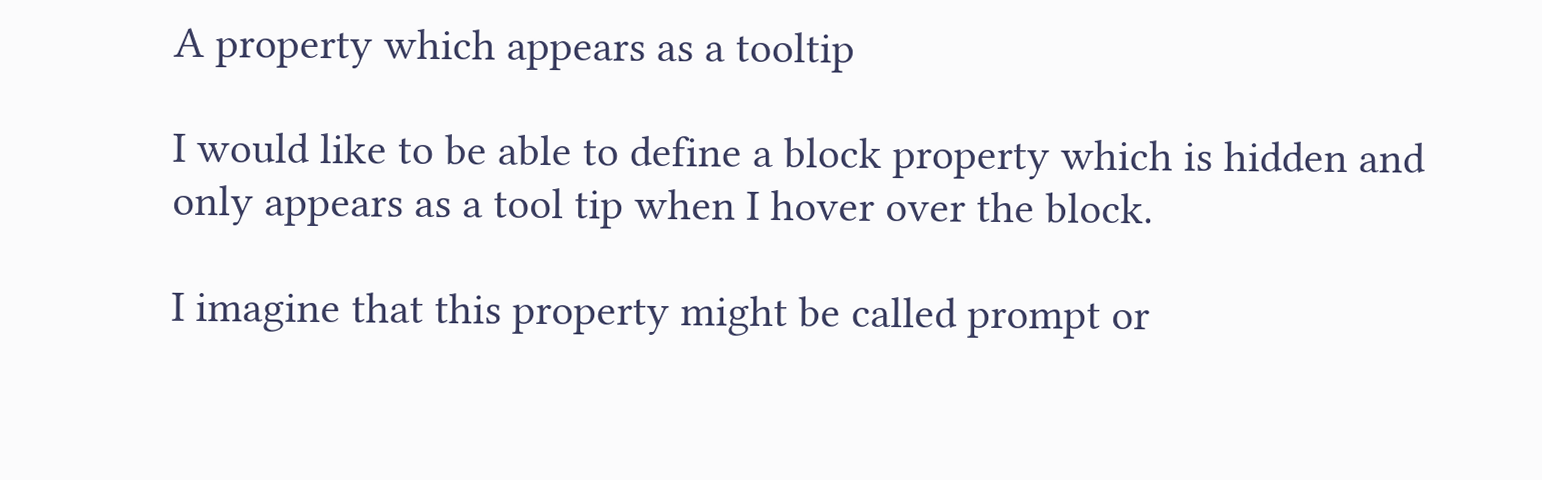A property which appears as a tooltip

I would like to be able to define a block property which is hidden and only appears as a tool tip when I hover over the block.

I imagine that this property might be called prompt or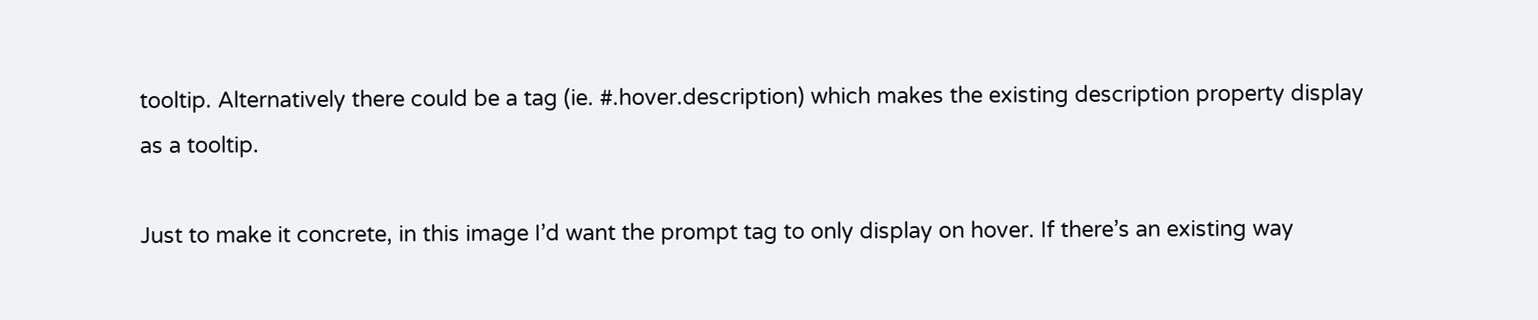tooltip. Alternatively there could be a tag (ie. #.hover.description) which makes the existing description property display as a tooltip.

Just to make it concrete, in this image I’d want the prompt tag to only display on hover. If there’s an existing way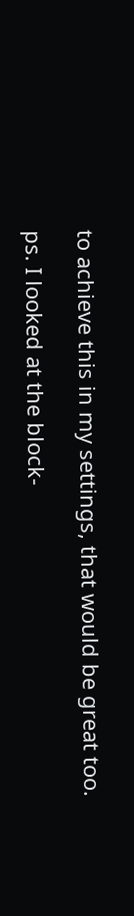to achieve this in my settings, that would be great too.

ps. I looked at the block-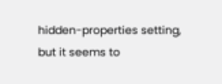hidden-properties setting, but it seems to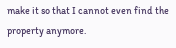make it so that I cannot even find the property anymore.